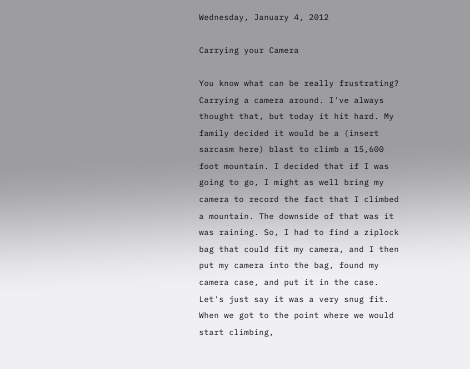Wednesday, January 4, 2012

Carrying your Camera

You know what can be really frustrating? Carrying a camera around. I've always thought that, but today it hit hard. My family decided it would be a (insert sarcasm here) blast to climb a 15,600 foot mountain. I decided that if I was going to go, I might as well bring my camera to record the fact that I climbed a mountain. The downside of that was it was raining. So, I had to find a ziplock bag that could fit my camera, and I then put my camera into the bag, found my camera case, and put it in the case. Let's just say it was a very snug fit. When we got to the point where we would start climbing,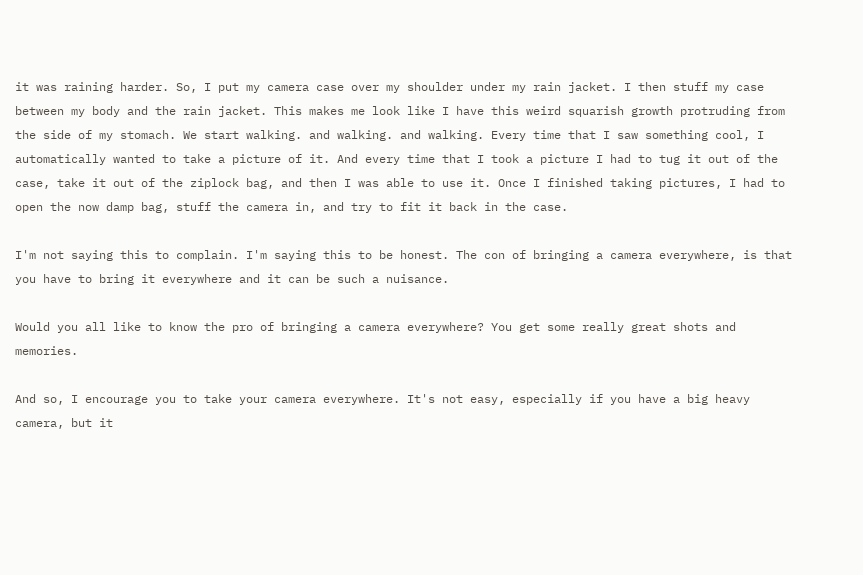it was raining harder. So, I put my camera case over my shoulder under my rain jacket. I then stuff my case between my body and the rain jacket. This makes me look like I have this weird squarish growth protruding from the side of my stomach. We start walking. and walking. and walking. Every time that I saw something cool, I automatically wanted to take a picture of it. And every time that I took a picture I had to tug it out of the case, take it out of the ziplock bag, and then I was able to use it. Once I finished taking pictures, I had to open the now damp bag, stuff the camera in, and try to fit it back in the case.

I'm not saying this to complain. I'm saying this to be honest. The con of bringing a camera everywhere, is that you have to bring it everywhere and it can be such a nuisance.

Would you all like to know the pro of bringing a camera everywhere? You get some really great shots and memories.

And so, I encourage you to take your camera everywhere. It's not easy, especially if you have a big heavy camera, but it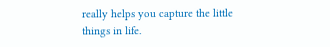really helps you capture the little things in life.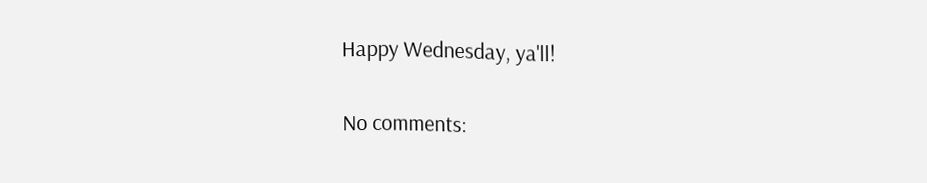Happy Wednesday, ya'll!

No comments: